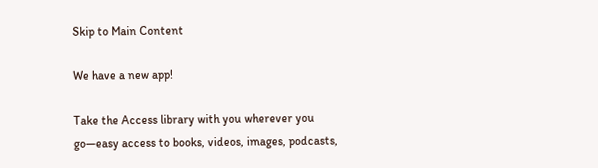Skip to Main Content

We have a new app!

Take the Access library with you wherever you go—easy access to books, videos, images, podcasts,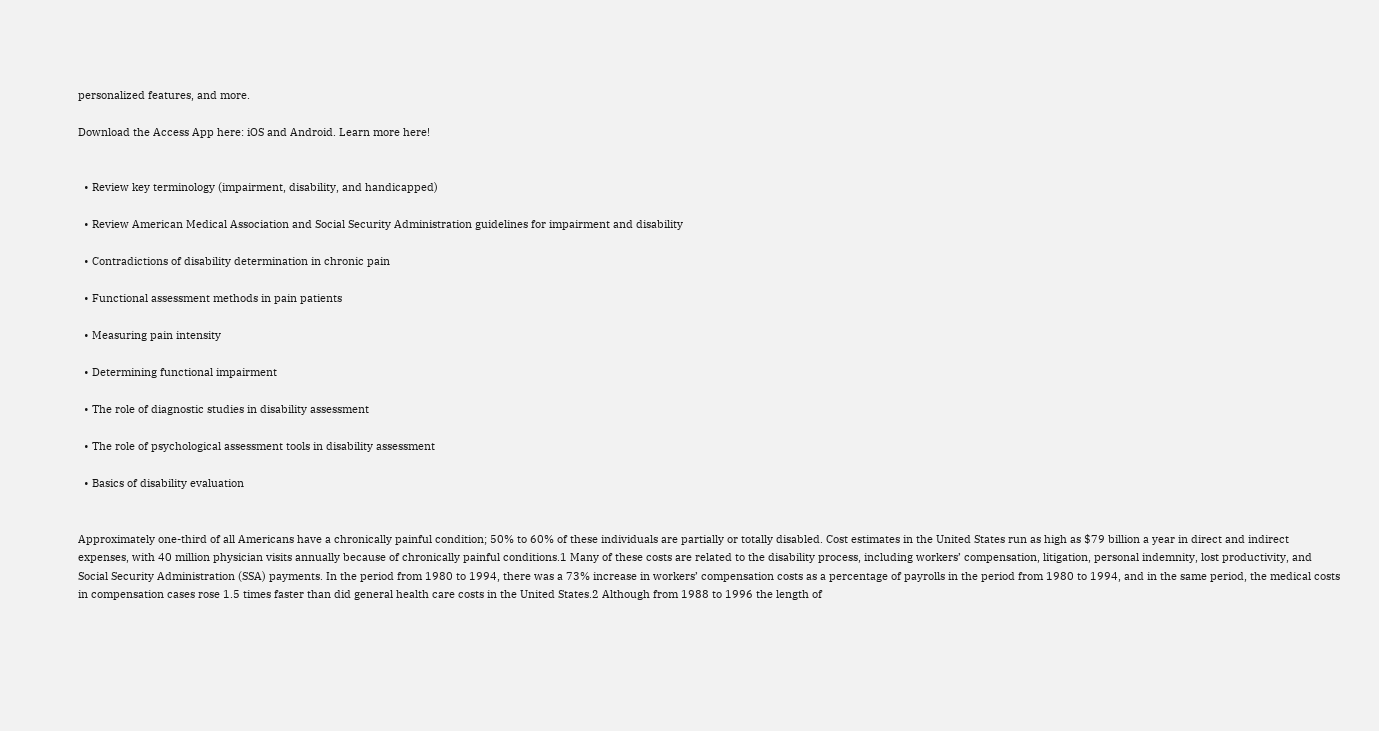personalized features, and more.

Download the Access App here: iOS and Android. Learn more here!


  • Review key terminology (impairment, disability, and handicapped)

  • Review American Medical Association and Social Security Administration guidelines for impairment and disability

  • Contradictions of disability determination in chronic pain

  • Functional assessment methods in pain patients

  • Measuring pain intensity

  • Determining functional impairment

  • The role of diagnostic studies in disability assessment

  • The role of psychological assessment tools in disability assessment

  • Basics of disability evaluation


Approximately one-third of all Americans have a chronically painful condition; 50% to 60% of these individuals are partially or totally disabled. Cost estimates in the United States run as high as $79 billion a year in direct and indirect expenses, with 40 million physician visits annually because of chronically painful conditions.1 Many of these costs are related to the disability process, including workers’ compensation, litigation, personal indemnity, lost productivity, and Social Security Administration (SSA) payments. In the period from 1980 to 1994, there was a 73% increase in workers’ compensation costs as a percentage of payrolls in the period from 1980 to 1994, and in the same period, the medical costs in compensation cases rose 1.5 times faster than did general health care costs in the United States.2 Although from 1988 to 1996 the length of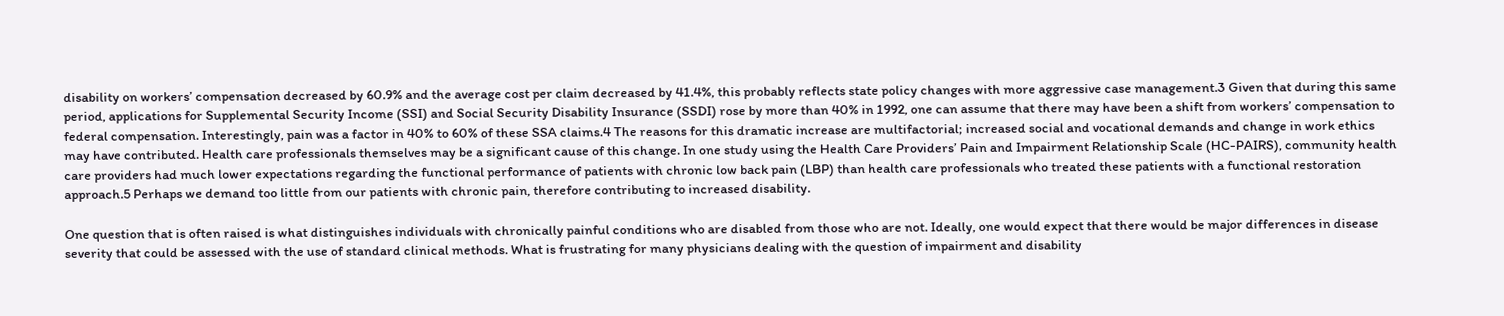disability on workers’ compensation decreased by 60.9% and the average cost per claim decreased by 41.4%, this probably reflects state policy changes with more aggressive case management.3 Given that during this same period, applications for Supplemental Security Income (SSI) and Social Security Disability Insurance (SSDI) rose by more than 40% in 1992, one can assume that there may have been a shift from workers’ compensation to federal compensation. Interestingly, pain was a factor in 40% to 60% of these SSA claims.4 The reasons for this dramatic increase are multifactorial; increased social and vocational demands and change in work ethics may have contributed. Health care professionals themselves may be a significant cause of this change. In one study using the Health Care Providers’ Pain and Impairment Relationship Scale (HC-PAIRS), community health care providers had much lower expectations regarding the functional performance of patients with chronic low back pain (LBP) than health care professionals who treated these patients with a functional restoration approach.5 Perhaps we demand too little from our patients with chronic pain, therefore contributing to increased disability.

One question that is often raised is what distinguishes individuals with chronically painful conditions who are disabled from those who are not. Ideally, one would expect that there would be major differences in disease severity that could be assessed with the use of standard clinical methods. What is frustrating for many physicians dealing with the question of impairment and disability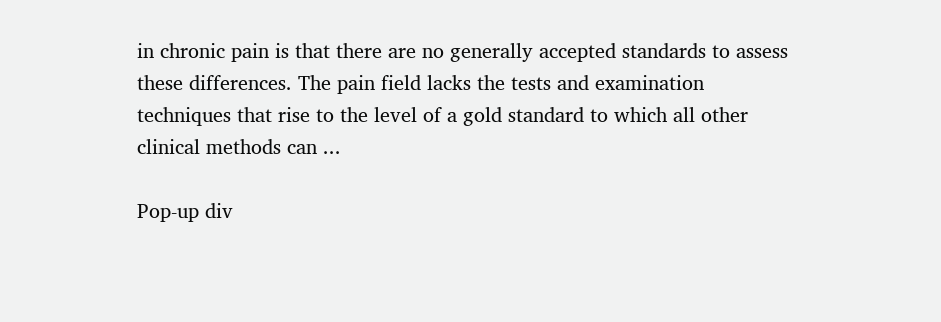in chronic pain is that there are no generally accepted standards to assess these differences. The pain field lacks the tests and examination techniques that rise to the level of a gold standard to which all other clinical methods can ...

Pop-up div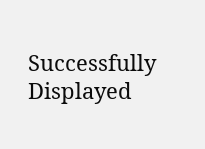Successfully Displayed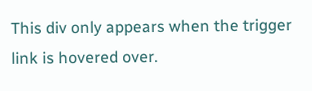This div only appears when the trigger link is hovered over.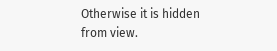Otherwise it is hidden from view.